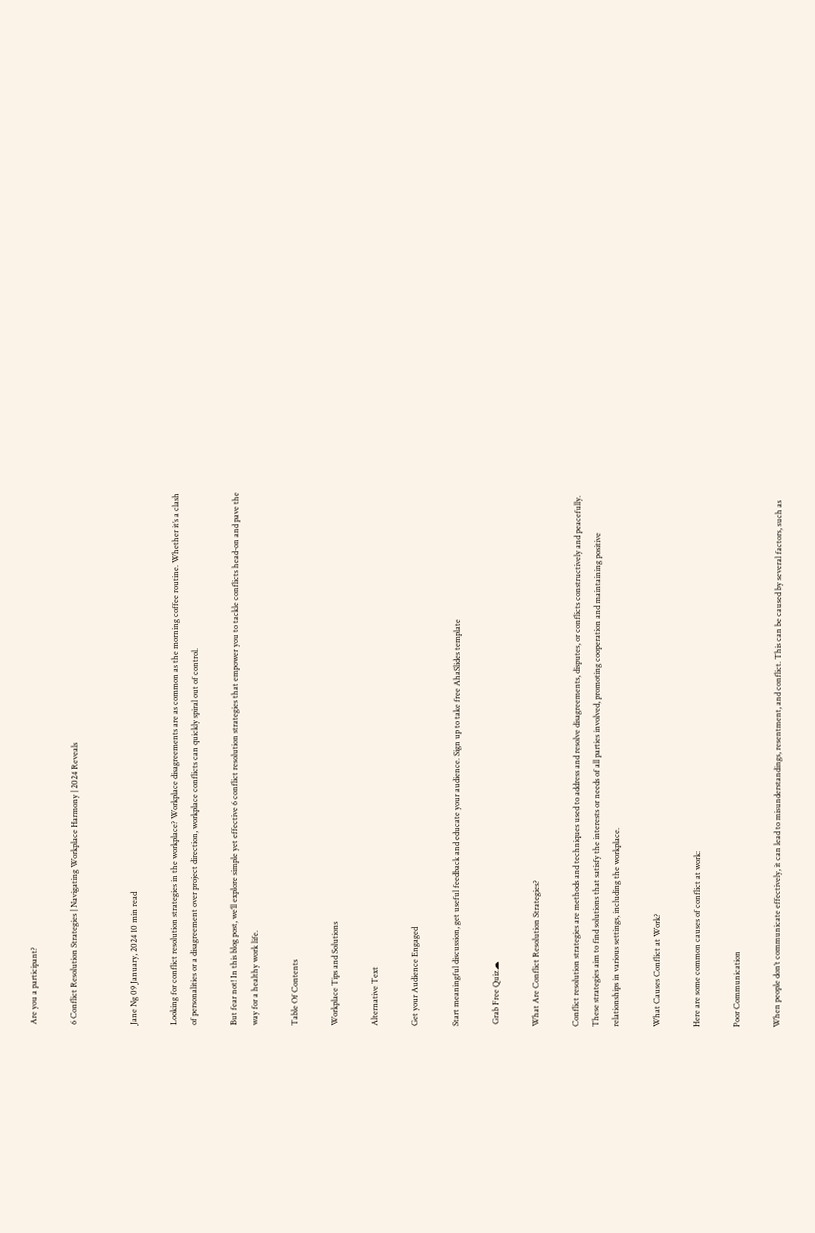Are you a participant?

6 Conflict Resolution Strategies | Navigating Workplace Harmony | 2024 Reveals


Jane Ng 09 January, 2024 10 min read

Looking for conflict resolution strategies in the workplace? Workplace disagreements are as common as the morning coffee routine. Whether it’s a clash of personalities or a disagreement over project direction, workplace conflicts can quickly spiral out of control.

But fear not! In this blog post, we’ll explore simple yet effective 6 conflict resolution strategies that empower you to tackle conflicts head-on and pave the way for a healthy work life.

Table Of Contents

Workplace Tips and Solutions

Alternative Text

Get your Audience Engaged

Start meaningful discussion, get useful feedback and educate your audience. Sign up to take free AhaSlides template

 Grab Free Quiz☁

What Are Conflict Resolution Strategies?

Conflict resolution strategies are methods and techniques used to address and resolve disagreements, disputes, or conflicts constructively and peacefully. These strategies aim to find solutions that satisfy the interests or needs of all parties involved, promoting cooperation and maintaining positive relationships in various settings, including the workplace.

What Causes Conflict at Work?

Here are some common causes of conflict at work:

Poor Communication

When people don’t communicate effectively, it can lead to misunderstandings, resentment, and conflict. This can be caused by several factors, such as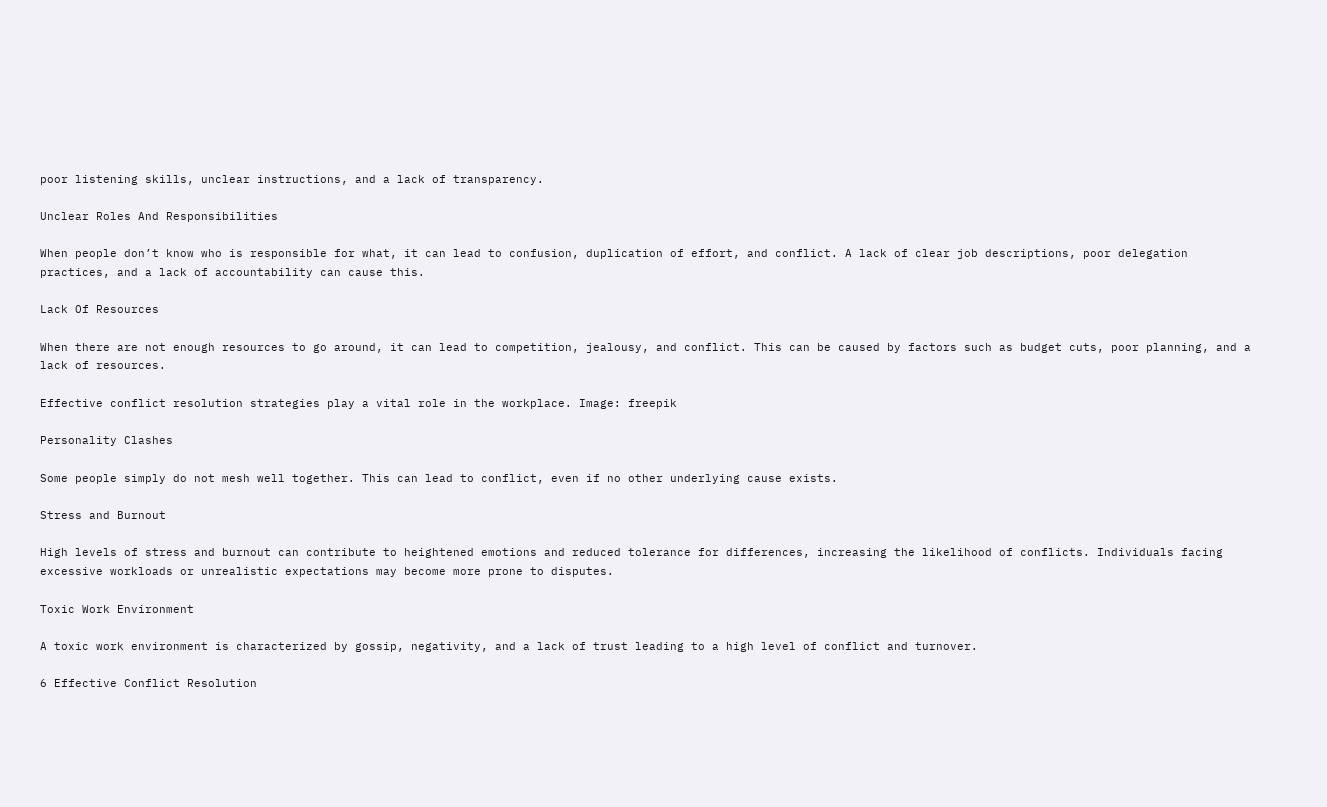poor listening skills, unclear instructions, and a lack of transparency.

Unclear Roles And Responsibilities

When people don’t know who is responsible for what, it can lead to confusion, duplication of effort, and conflict. A lack of clear job descriptions, poor delegation practices, and a lack of accountability can cause this.

Lack Of Resources

When there are not enough resources to go around, it can lead to competition, jealousy, and conflict. This can be caused by factors such as budget cuts, poor planning, and a lack of resources.

Effective conflict resolution strategies play a vital role in the workplace. Image: freepik

Personality Clashes

Some people simply do not mesh well together. This can lead to conflict, even if no other underlying cause exists.

Stress and Burnout

High levels of stress and burnout can contribute to heightened emotions and reduced tolerance for differences, increasing the likelihood of conflicts. Individuals facing excessive workloads or unrealistic expectations may become more prone to disputes.

Toxic Work Environment

A toxic work environment is characterized by gossip, negativity, and a lack of trust leading to a high level of conflict and turnover.

6 Effective Conflict Resolution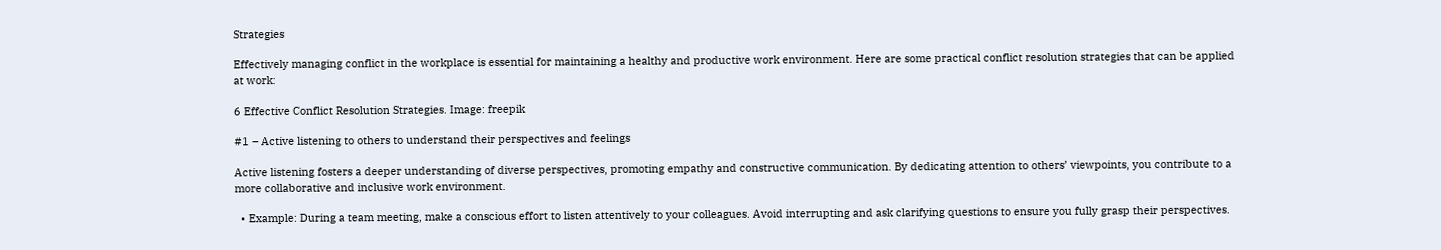Strategies

Effectively managing conflict in the workplace is essential for maintaining a healthy and productive work environment. Here are some practical conflict resolution strategies that can be applied at work:

6 Effective Conflict Resolution Strategies. Image: freepik

#1 – Active listening to others to understand their perspectives and feelings

Active listening fosters a deeper understanding of diverse perspectives, promoting empathy and constructive communication. By dedicating attention to others’ viewpoints, you contribute to a more collaborative and inclusive work environment.

  • Example: During a team meeting, make a conscious effort to listen attentively to your colleagues. Avoid interrupting and ask clarifying questions to ensure you fully grasp their perspectives.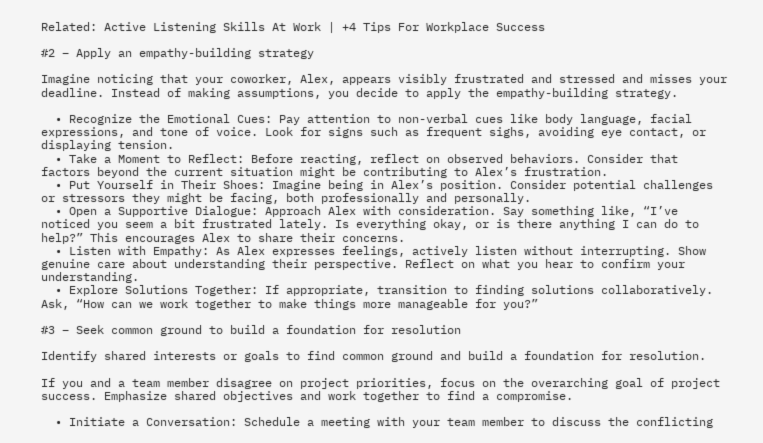Related: Active Listening Skills At Work | +4 Tips For Workplace Success

#2 – Apply an empathy-building strategy

Imagine noticing that your coworker, Alex, appears visibly frustrated and stressed and misses your deadline. Instead of making assumptions, you decide to apply the empathy-building strategy.

  • Recognize the Emotional Cues: Pay attention to non-verbal cues like body language, facial expressions, and tone of voice. Look for signs such as frequent sighs, avoiding eye contact, or displaying tension.
  • Take a Moment to Reflect: Before reacting, reflect on observed behaviors. Consider that factors beyond the current situation might be contributing to Alex’s frustration.
  • Put Yourself in Their Shoes: Imagine being in Alex’s position. Consider potential challenges or stressors they might be facing, both professionally and personally.
  • Open a Supportive Dialogue: Approach Alex with consideration. Say something like, “I’ve noticed you seem a bit frustrated lately. Is everything okay, or is there anything I can do to help?” This encourages Alex to share their concerns.
  • Listen with Empathy: As Alex expresses feelings, actively listen without interrupting. Show genuine care about understanding their perspective. Reflect on what you hear to confirm your understanding.
  • Explore Solutions Together: If appropriate, transition to finding solutions collaboratively. Ask, “How can we work together to make things more manageable for you?”

#3 – Seek common ground to build a foundation for resolution

Identify shared interests or goals to find common ground and build a foundation for resolution.

If you and a team member disagree on project priorities, focus on the overarching goal of project success. Emphasize shared objectives and work together to find a compromise.

  • Initiate a Conversation: Schedule a meeting with your team member to discuss the conflicting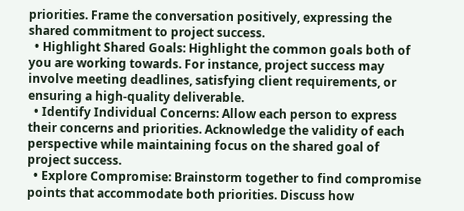priorities. Frame the conversation positively, expressing the shared commitment to project success.
  • Highlight Shared Goals: Highlight the common goals both of you are working towards. For instance, project success may involve meeting deadlines, satisfying client requirements, or ensuring a high-quality deliverable.
  • Identify Individual Concerns: Allow each person to express their concerns and priorities. Acknowledge the validity of each perspective while maintaining focus on the shared goal of project success.
  • Explore Compromise: Brainstorm together to find compromise points that accommodate both priorities. Discuss how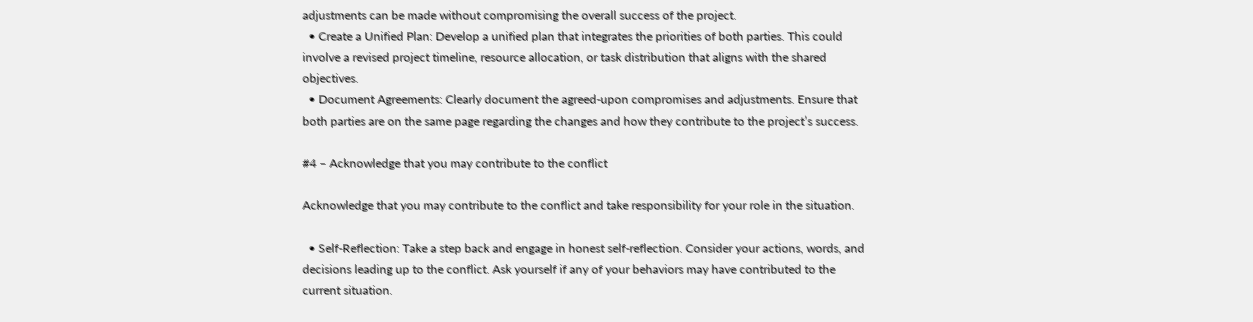adjustments can be made without compromising the overall success of the project.
  • Create a Unified Plan: Develop a unified plan that integrates the priorities of both parties. This could involve a revised project timeline, resource allocation, or task distribution that aligns with the shared objectives.
  • Document Agreements: Clearly document the agreed-upon compromises and adjustments. Ensure that both parties are on the same page regarding the changes and how they contribute to the project’s success.

#4 – Acknowledge that you may contribute to the conflict

Acknowledge that you may contribute to the conflict and take responsibility for your role in the situation.

  • Self-Reflection: Take a step back and engage in honest self-reflection. Consider your actions, words, and decisions leading up to the conflict. Ask yourself if any of your behaviors may have contributed to the current situation.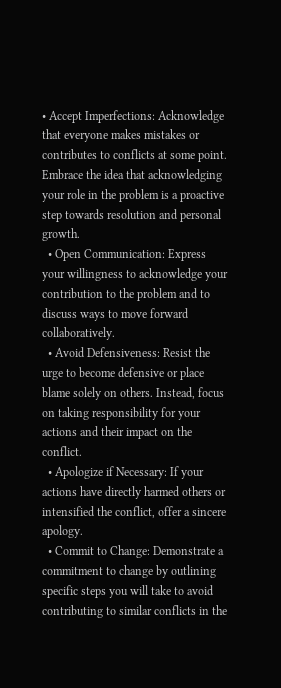• Accept Imperfections: Acknowledge that everyone makes mistakes or contributes to conflicts at some point. Embrace the idea that acknowledging your role in the problem is a proactive step towards resolution and personal growth.
  • Open Communication: Express your willingness to acknowledge your contribution to the problem and to discuss ways to move forward collaboratively.
  • Avoid Defensiveness: Resist the urge to become defensive or place blame solely on others. Instead, focus on taking responsibility for your actions and their impact on the conflict.
  • Apologize if Necessary: If your actions have directly harmed others or intensified the conflict, offer a sincere apology.
  • Commit to Change: Demonstrate a commitment to change by outlining specific steps you will take to avoid contributing to similar conflicts in the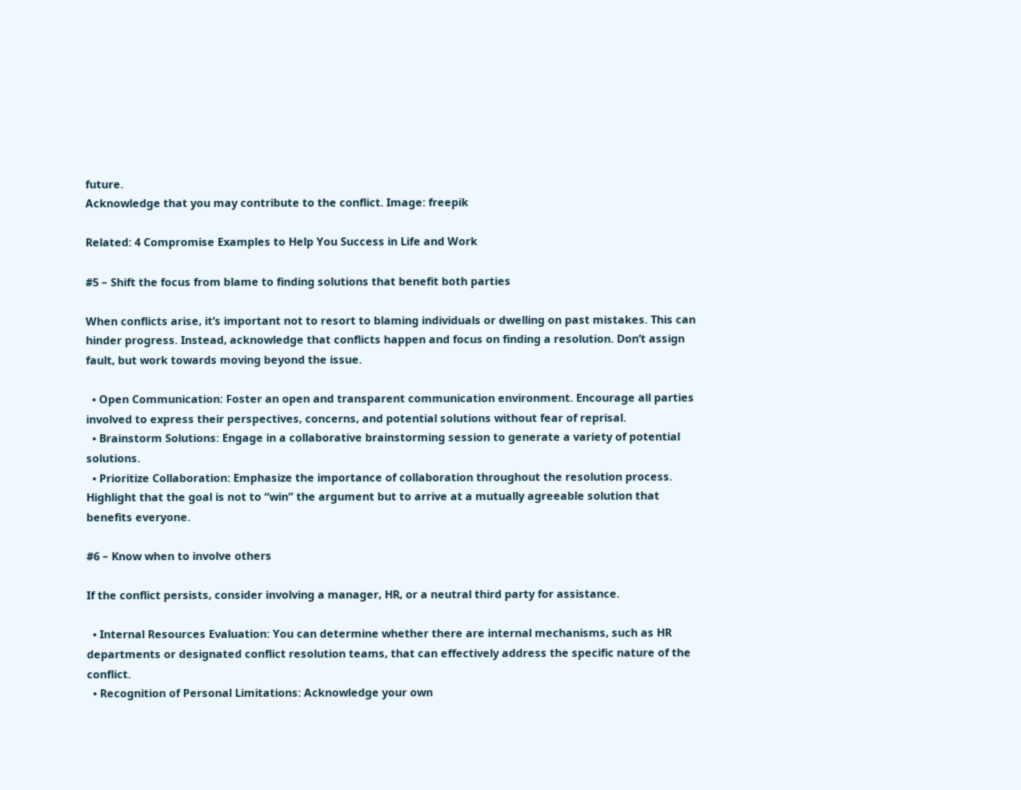future.
Acknowledge that you may contribute to the conflict. Image: freepik

Related: 4 Compromise Examples to Help You Success in Life and Work

#5 – Shift the focus from blame to finding solutions that benefit both parties

When conflicts arise, it’s important not to resort to blaming individuals or dwelling on past mistakes. This can hinder progress. Instead, acknowledge that conflicts happen and focus on finding a resolution. Don’t assign fault, but work towards moving beyond the issue.

  • Open Communication: Foster an open and transparent communication environment. Encourage all parties involved to express their perspectives, concerns, and potential solutions without fear of reprisal.
  • Brainstorm Solutions: Engage in a collaborative brainstorming session to generate a variety of potential solutions.
  • Prioritize Collaboration: Emphasize the importance of collaboration throughout the resolution process. Highlight that the goal is not to “win” the argument but to arrive at a mutually agreeable solution that benefits everyone.

#6 – Know when to involve others

If the conflict persists, consider involving a manager, HR, or a neutral third party for assistance.

  • Internal Resources Evaluation: You can determine whether there are internal mechanisms, such as HR departments or designated conflict resolution teams, that can effectively address the specific nature of the conflict.
  • Recognition of Personal Limitations: Acknowledge your own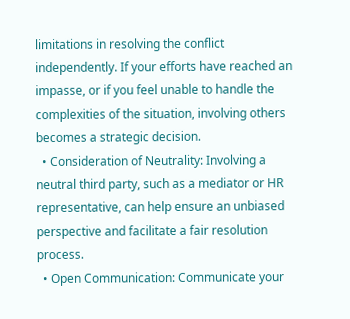limitations in resolving the conflict independently. If your efforts have reached an impasse, or if you feel unable to handle the complexities of the situation, involving others becomes a strategic decision.
  • Consideration of Neutrality: Involving a neutral third party, such as a mediator or HR representative, can help ensure an unbiased perspective and facilitate a fair resolution process.
  • Open Communication: Communicate your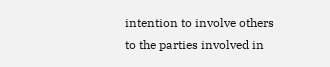intention to involve others to the parties involved in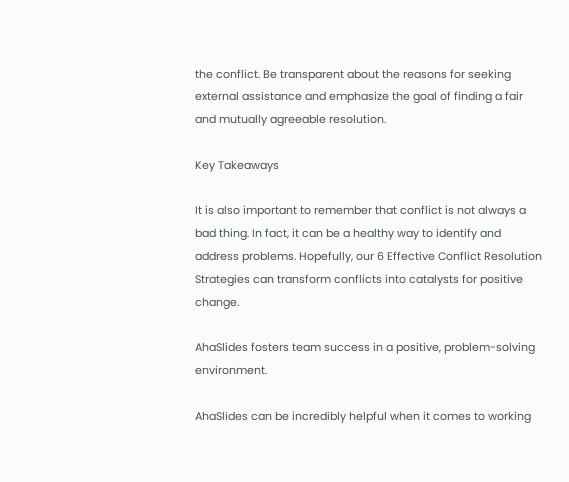the conflict. Be transparent about the reasons for seeking external assistance and emphasize the goal of finding a fair and mutually agreeable resolution.

Key Takeaways

It is also important to remember that conflict is not always a bad thing. In fact, it can be a healthy way to identify and address problems. Hopefully, our 6 Effective Conflict Resolution Strategies can transform conflicts into catalysts for positive change.

AhaSlides fosters team success in a positive, problem-solving environment.

AhaSlides can be incredibly helpful when it comes to working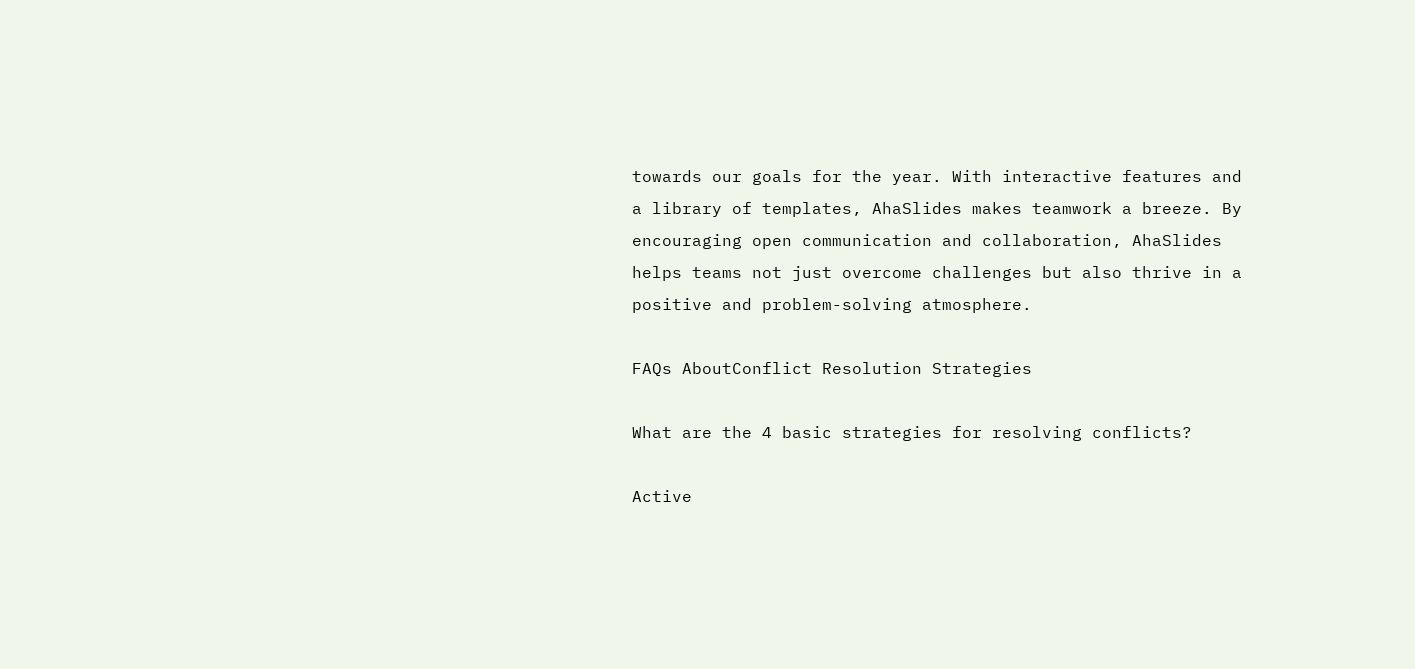towards our goals for the year. With interactive features and a library of templates, AhaSlides makes teamwork a breeze. By encouraging open communication and collaboration, AhaSlides helps teams not just overcome challenges but also thrive in a positive and problem-solving atmosphere.

FAQs AboutConflict Resolution Strategies

What are the 4 basic strategies for resolving conflicts?

Active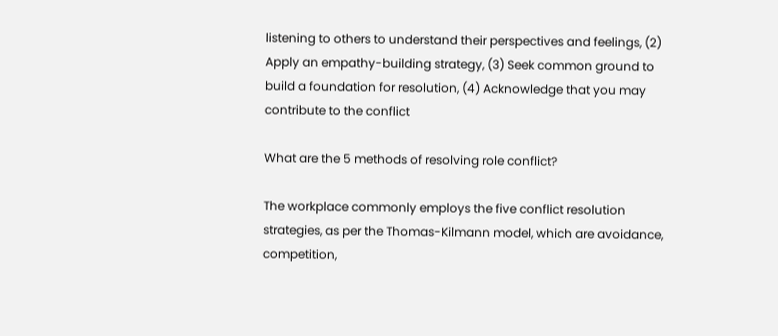listening to others to understand their perspectives and feelings, (2) Apply an empathy-building strategy, (3) Seek common ground to build a foundation for resolution, (4) Acknowledge that you may contribute to the conflict

What are the 5 methods of resolving role conflict?

The workplace commonly employs the five conflict resolution strategies, as per the Thomas-Kilmann model, which are avoidance, competition,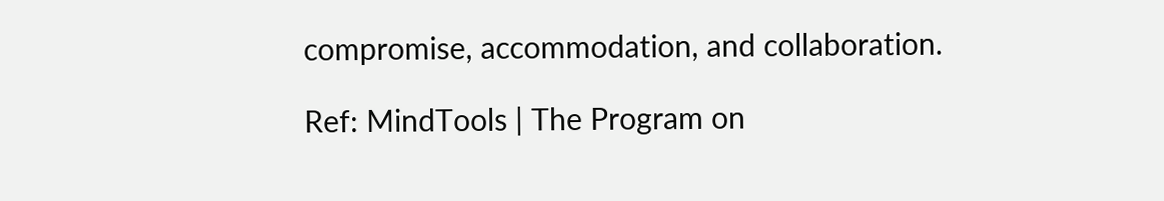compromise, accommodation, and collaboration.

Ref: MindTools | The Program on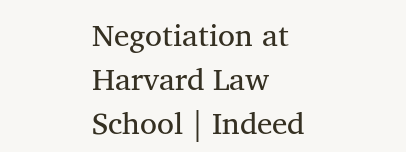Negotiation at Harvard Law School | Indeed